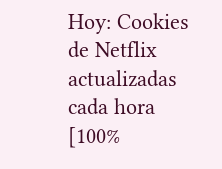Hoy: Cookies de Netflix actualizadas cada hora [100%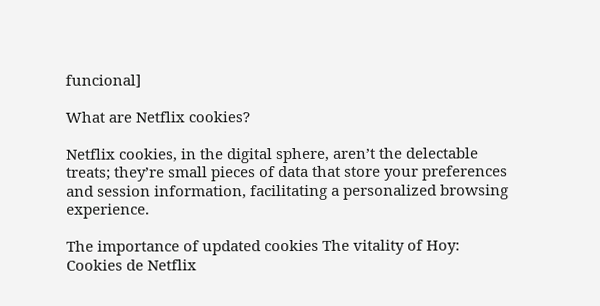funcional]

What are Netflix cookies?

Netflix cookies, in the digital sphere, aren’t the delectable treats; they’re small pieces of data that store your preferences and session information, facilitating a personalized browsing experience.

The importance of updated cookies The vitality of Hoy: Cookies de Netflix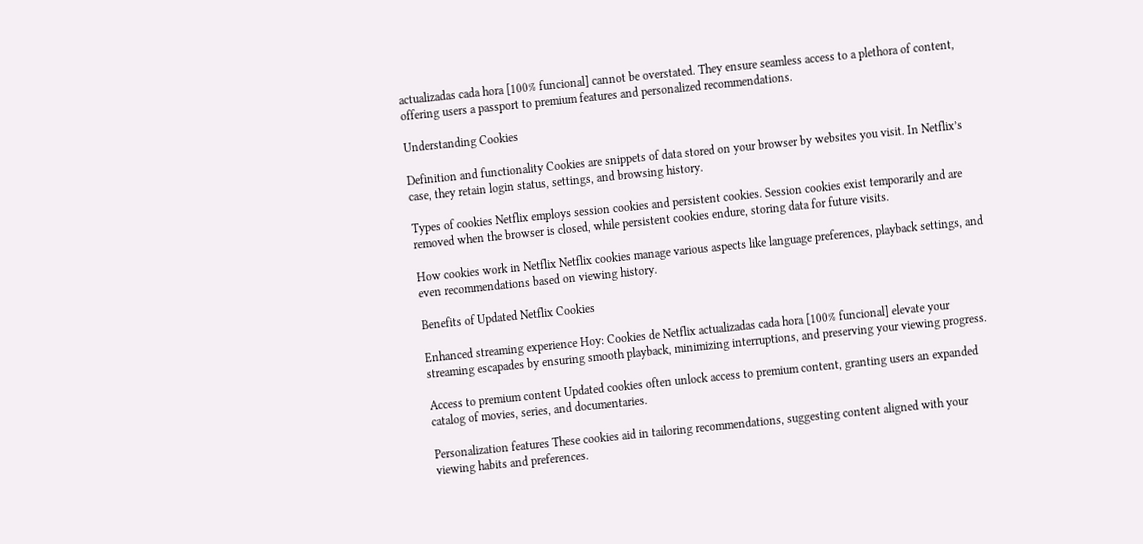actualizadas cada hora [100% funcional] cannot be overstated. They ensure seamless access to a plethora of content, offering users a passport to premium features and personalized recommendations.

Understanding Cookies

Definition and functionality Cookies are snippets of data stored on your browser by websites you visit. In Netflix’s case, they retain login status, settings, and browsing history.

Types of cookies Netflix employs session cookies and persistent cookies. Session cookies exist temporarily and are removed when the browser is closed, while persistent cookies endure, storing data for future visits.

How cookies work in Netflix Netflix cookies manage various aspects like language preferences, playback settings, and even recommendations based on viewing history.

Benefits of Updated Netflix Cookies

Enhanced streaming experience Hoy: Cookies de Netflix actualizadas cada hora [100% funcional] elevate your streaming escapades by ensuring smooth playback, minimizing interruptions, and preserving your viewing progress.

Access to premium content Updated cookies often unlock access to premium content, granting users an expanded catalog of movies, series, and documentaries.

Personalization features These cookies aid in tailoring recommendations, suggesting content aligned with your viewing habits and preferences.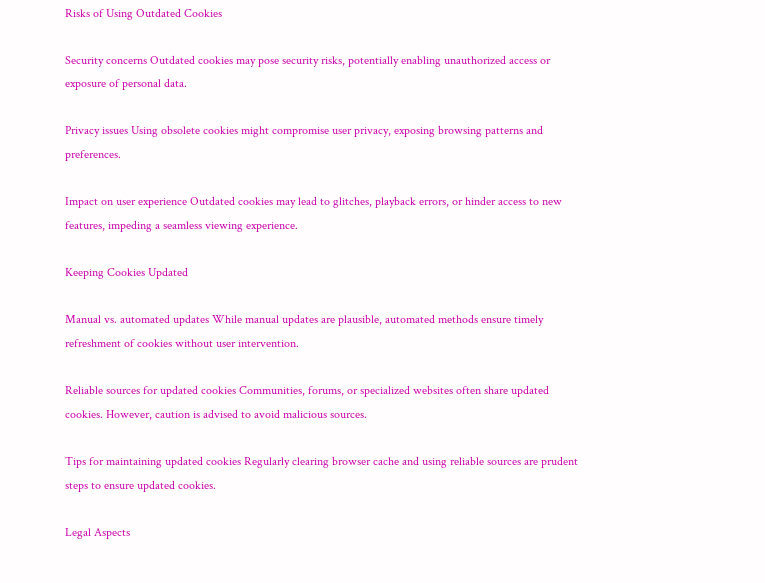Risks of Using Outdated Cookies

Security concerns Outdated cookies may pose security risks, potentially enabling unauthorized access or exposure of personal data.

Privacy issues Using obsolete cookies might compromise user privacy, exposing browsing patterns and preferences.

Impact on user experience Outdated cookies may lead to glitches, playback errors, or hinder access to new features, impeding a seamless viewing experience.

Keeping Cookies Updated

Manual vs. automated updates While manual updates are plausible, automated methods ensure timely refreshment of cookies without user intervention.

Reliable sources for updated cookies Communities, forums, or specialized websites often share updated cookies. However, caution is advised to avoid malicious sources.

Tips for maintaining updated cookies Regularly clearing browser cache and using reliable sources are prudent steps to ensure updated cookies.

Legal Aspects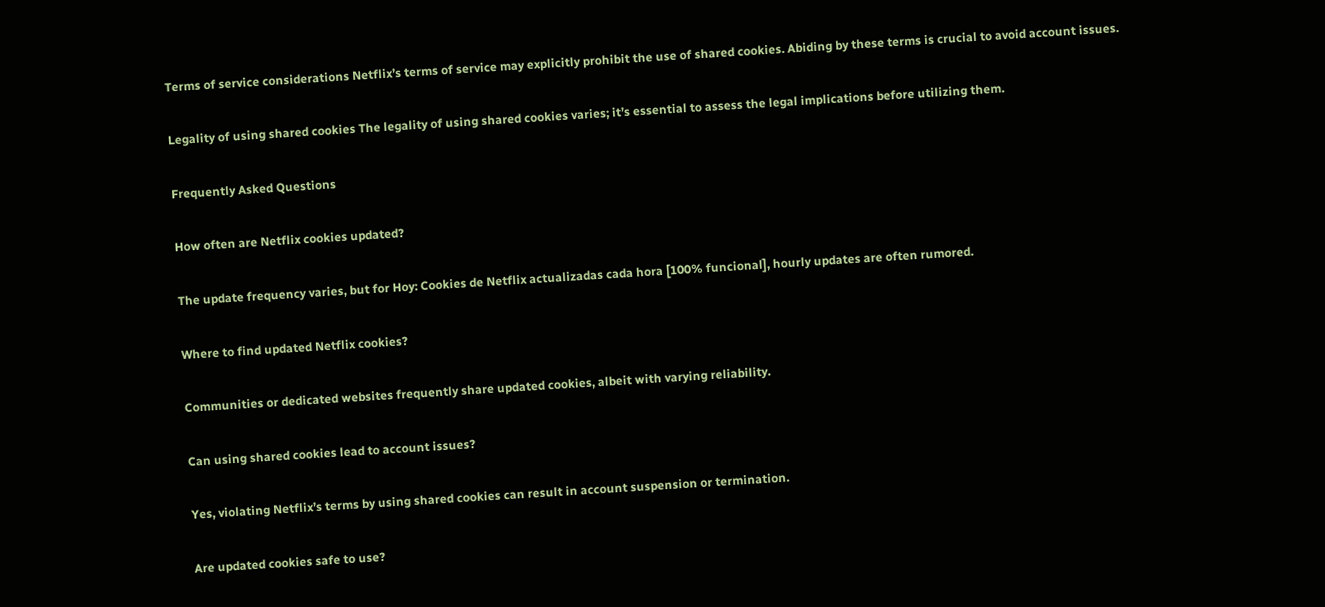Terms of service considerations Netflix’s terms of service may explicitly prohibit the use of shared cookies. Abiding by these terms is crucial to avoid account issues.

Legality of using shared cookies The legality of using shared cookies varies; it’s essential to assess the legal implications before utilizing them.

Frequently Asked Questions

How often are Netflix cookies updated?

The update frequency varies, but for Hoy: Cookies de Netflix actualizadas cada hora [100% funcional], hourly updates are often rumored.

Where to find updated Netflix cookies?

Communities or dedicated websites frequently share updated cookies, albeit with varying reliability.

Can using shared cookies lead to account issues?

Yes, violating Netflix’s terms by using shared cookies can result in account suspension or termination.

Are updated cookies safe to use?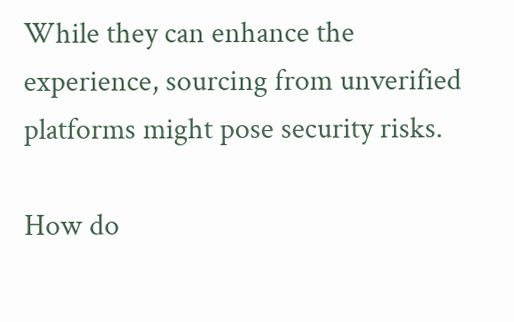While they can enhance the experience, sourcing from unverified platforms might pose security risks.

How do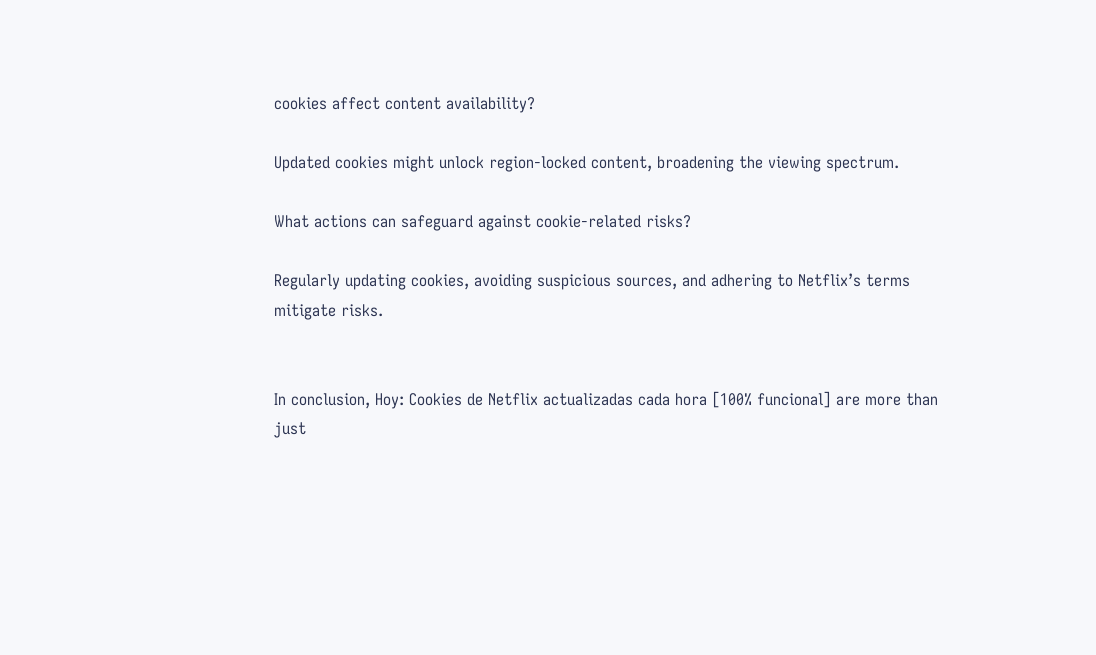cookies affect content availability?

Updated cookies might unlock region-locked content, broadening the viewing spectrum.

What actions can safeguard against cookie-related risks?

Regularly updating cookies, avoiding suspicious sources, and adhering to Netflix’s terms mitigate risks.


In conclusion, Hoy: Cookies de Netflix actualizadas cada hora [100% funcional] are more than just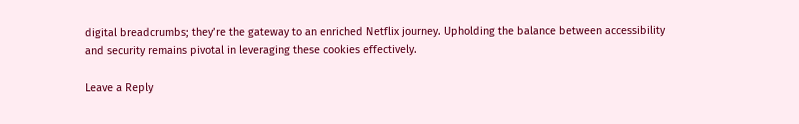digital breadcrumbs; they’re the gateway to an enriched Netflix journey. Upholding the balance between accessibility and security remains pivotal in leveraging these cookies effectively.

Leave a Reply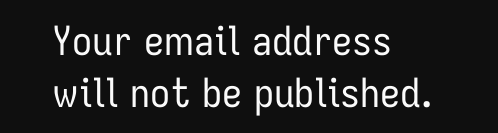Your email address will not be published.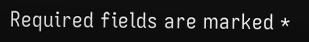Required fields are marked *